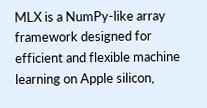MLX is a NumPy-like array framework designed for efficient and flexible machine learning on Apple silicon,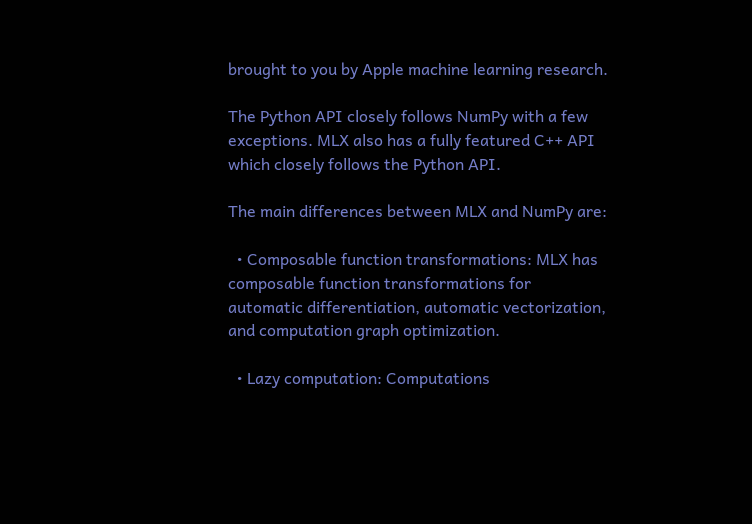brought to you by Apple machine learning research.

The Python API closely follows NumPy with a few exceptions. MLX also has a fully featured C++ API which closely follows the Python API.

The main differences between MLX and NumPy are:

  • Composable function transformations: MLX has composable function transformations for automatic differentiation, automatic vectorization, and computation graph optimization.

  • Lazy computation: Computations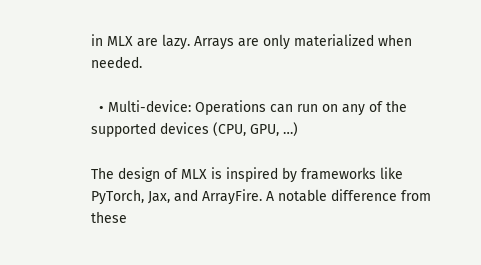in MLX are lazy. Arrays are only materialized when needed.

  • Multi-device: Operations can run on any of the supported devices (CPU, GPU, …)

The design of MLX is inspired by frameworks like PyTorch, Jax, and ArrayFire. A notable difference from these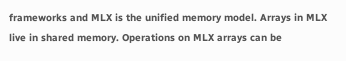frameworks and MLX is the unified memory model. Arrays in MLX live in shared memory. Operations on MLX arrays can be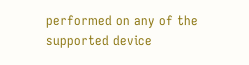performed on any of the supported device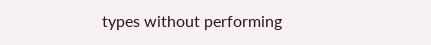types without performing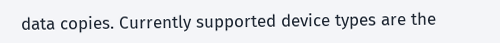data copies. Currently supported device types are the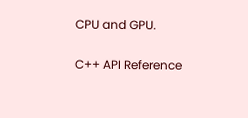CPU and GPU.

C++ API Reference